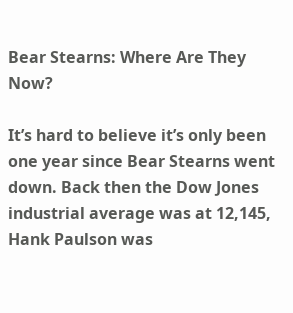Bear Stearns: Where Are They Now?

It’s hard to believe it’s only been one year since Bear Stearns went down. Back then the Dow Jones industrial average was at 12,145, Hank Paulson was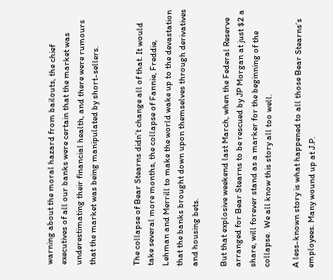warning about the moral hazard from bailouts, the chief executives of all our banks were certain that the market was underestimating their financial health, and there were rumours that the market was being manipulated by short-sellers.


The collapse of Bear Stearns didn’t change all of that. It would take several more months, the collapse of Fannie, Freddie, Lehman and Merrill to make the world wake up to the devastation that the banks brought down upon themselves through derivatives and housing bets.

But that explosive weekend last March, when the Federal Reserve arranged for Bear Stearns to be rescued by JP Morgan at just $2 a share, will forever stand as a marker for the beginning of the collapse.  We all know this story all too well.

A less-known story is what happened to all those Bear Stearns’s employees. Many wound up at J.P.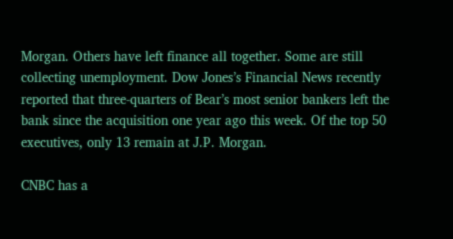Morgan. Others have left finance all together. Some are still collecting unemployment. Dow Jones’s Financial News recently reported that three-quarters of Bear’s most senior bankers left the bank since the acquisition one year ago this week. Of the top 50 executives, only 13 remain at J.P. Morgan.

CNBC has a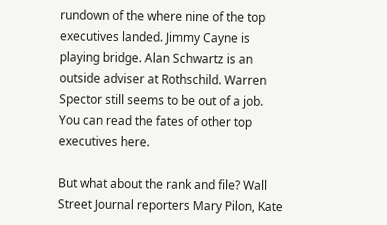rundown of the where nine of the top executives landed. Jimmy Cayne is playing bridge. Alan Schwartz is an outside adviser at Rothschild. Warren Spector still seems to be out of a job. You can read the fates of other top executives here.

But what about the rank and file? Wall Street Journal reporters Mary Pilon, Kate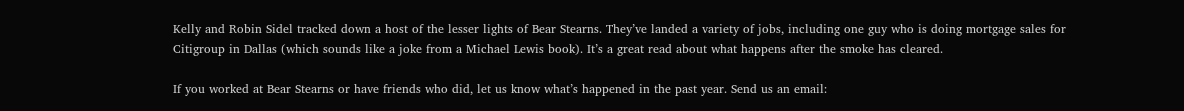Kelly and Robin Sidel tracked down a host of the lesser lights of Bear Stearns. They’ve landed a variety of jobs, including one guy who is doing mortgage sales for Citigroup in Dallas (which sounds like a joke from a Michael Lewis book). It’s a great read about what happens after the smoke has cleared.

If you worked at Bear Stearns or have friends who did, let us know what’s happened in the past year. Send us an email: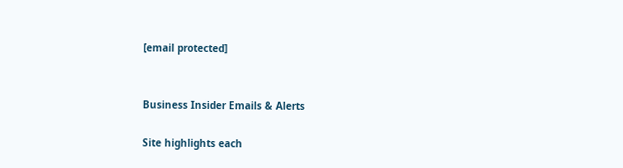[email protected]


Business Insider Emails & Alerts

Site highlights each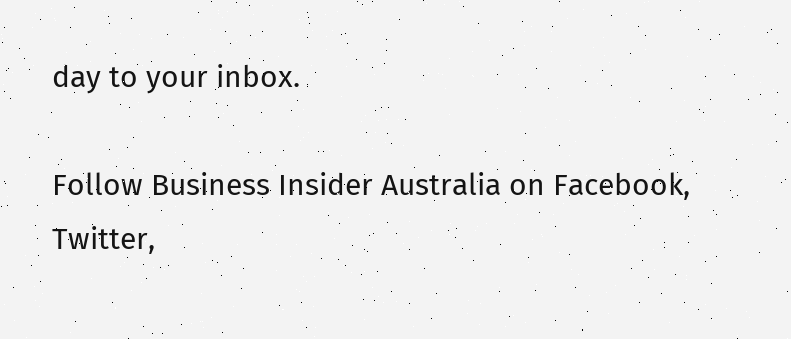day to your inbox.

Follow Business Insider Australia on Facebook, Twitter,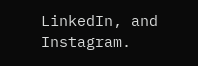LinkedIn, and Instagram.